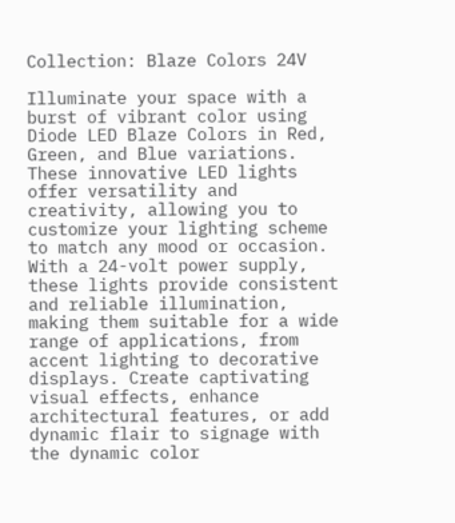Collection: Blaze Colors 24V

Illuminate your space with a burst of vibrant color using Diode LED Blaze Colors in Red, Green, and Blue variations. These innovative LED lights offer versatility and creativity, allowing you to customize your lighting scheme to match any mood or occasion. With a 24-volt power supply, these lights provide consistent and reliable illumination, making them suitable for a wide range of applications, from accent lighting to decorative displays. Create captivating visual effects, enhance architectural features, or add dynamic flair to signage with the dynamic color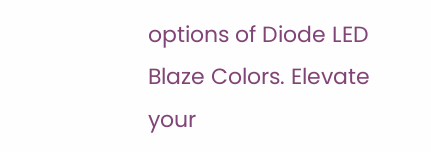options of Diode LED Blaze Colors. Elevate your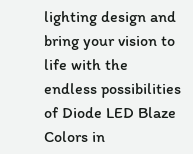lighting design and bring your vision to life with the endless possibilities of Diode LED Blaze Colors in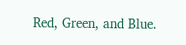Red, Green, and Blue.